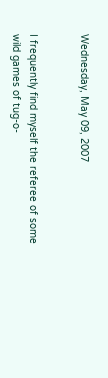Wednesday, May 09, 2007


I frequently find myself the referee of some wild games of tug-o-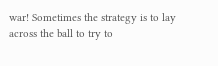war! Sometimes the strategy is to lay across the ball to try to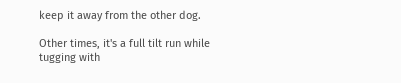keep it away from the other dog.

Other times, it's a full tilt run while tugging with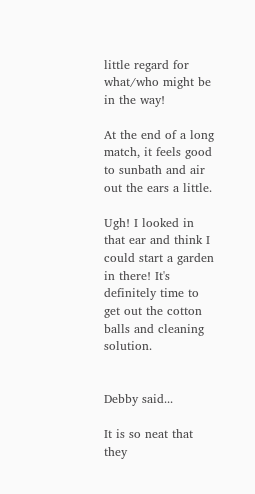little regard for what/who might be in the way!

At the end of a long match, it feels good to sunbath and air out the ears a little.

Ugh! I looked in that ear and think I could start a garden in there! It's definitely time to get out the cotton balls and cleaning solution.


Debby said...

It is so neat that they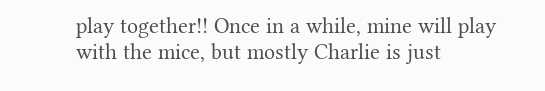play together!! Once in a while, mine will play with the mice, but mostly Charlie is just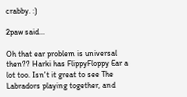crabby. :)

2paw said...

Oh that ear problem is universal then?? Harki has FlippyFloppy Ear a lot too. Isn't it great to see The Labradors playing together, and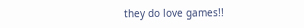they do love games!!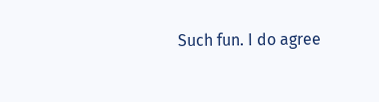Such fun. I do agree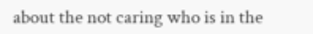about the not caring who is in the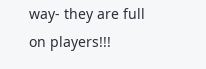way- they are full on players!!!